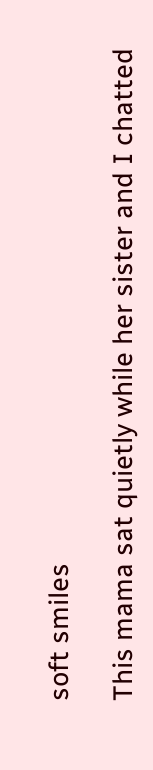soft smiles

This mama sat quietly while her sister and I chatted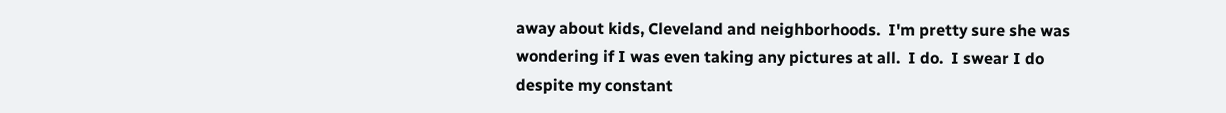away about kids, Cleveland and neighborhoods.  I'm pretty sure she was wondering if I was even taking any pictures at all.  I do.  I swear I do despite my constant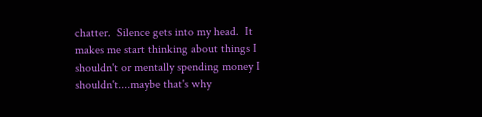chatter.  Silence gets into my head.  It makes me start thinking about things I shouldn't or mentally spending money I shouldn't....maybe that's why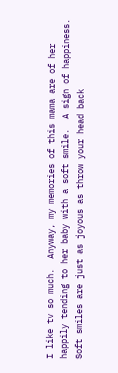I like tv so much.  Anyway, my memories of this mama are of her happily tending to her baby with a soft smile.  A sign of happiness.  Soft smiles are just as joyous as throw your head back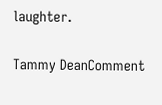laughter.

Tammy DeanComment